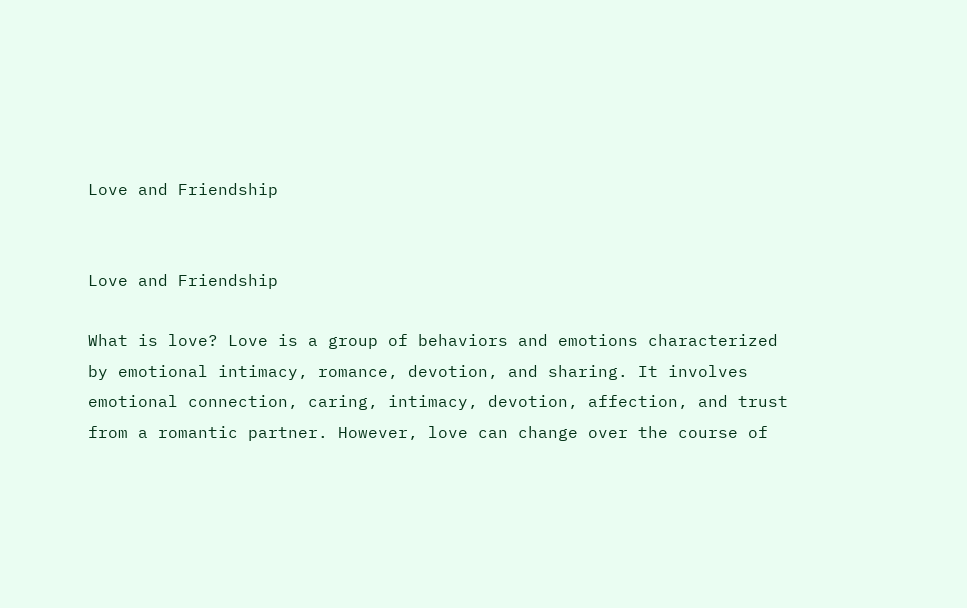Love and Friendship


Love and Friendship

What is love? Love is a group of behaviors and emotions characterized by emotional intimacy, romance, devotion, and sharing. It involves emotional connection, caring, intimacy, devotion, affection, and trust from a romantic partner. However, love can change over the course of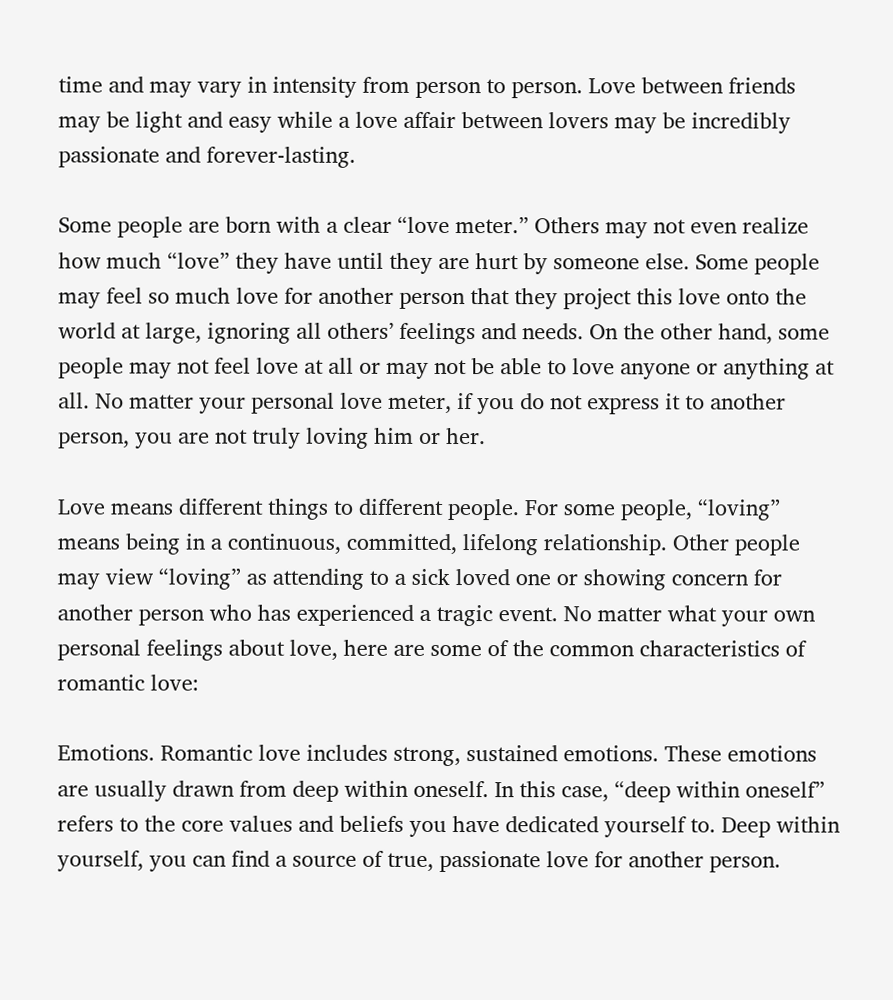time and may vary in intensity from person to person. Love between friends may be light and easy while a love affair between lovers may be incredibly passionate and forever-lasting.

Some people are born with a clear “love meter.” Others may not even realize how much “love” they have until they are hurt by someone else. Some people may feel so much love for another person that they project this love onto the world at large, ignoring all others’ feelings and needs. On the other hand, some people may not feel love at all or may not be able to love anyone or anything at all. No matter your personal love meter, if you do not express it to another person, you are not truly loving him or her.

Love means different things to different people. For some people, “loving” means being in a continuous, committed, lifelong relationship. Other people may view “loving” as attending to a sick loved one or showing concern for another person who has experienced a tragic event. No matter what your own personal feelings about love, here are some of the common characteristics of romantic love:

Emotions. Romantic love includes strong, sustained emotions. These emotions are usually drawn from deep within oneself. In this case, “deep within oneself” refers to the core values and beliefs you have dedicated yourself to. Deep within yourself, you can find a source of true, passionate love for another person.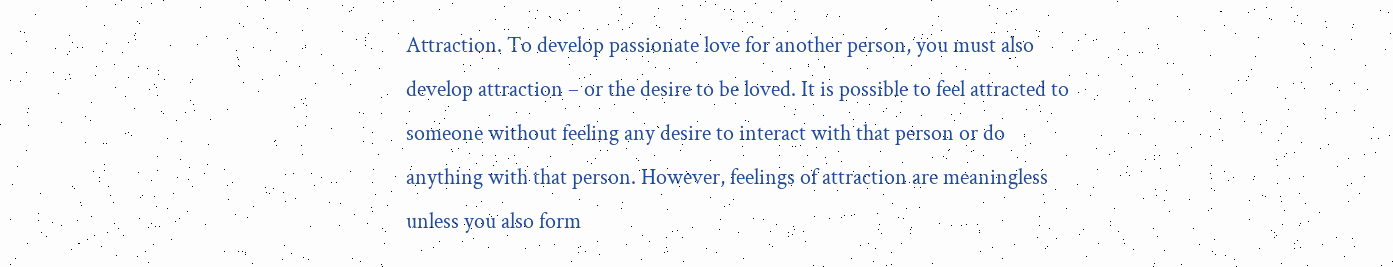Attraction. To develop passionate love for another person, you must also develop attraction – or the desire to be loved. It is possible to feel attracted to someone without feeling any desire to interact with that person or do anything with that person. However, feelings of attraction are meaningless unless you also form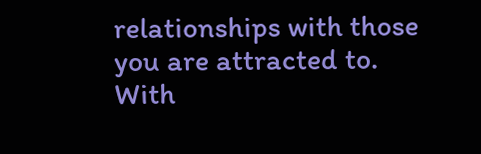relationships with those you are attracted to. With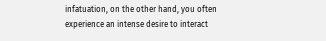infatuation, on the other hand, you often experience an intense desire to interact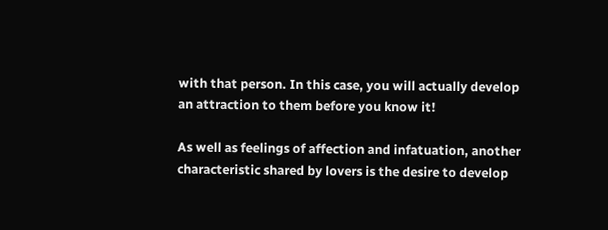with that person. In this case, you will actually develop an attraction to them before you know it!

As well as feelings of affection and infatuation, another characteristic shared by lovers is the desire to develop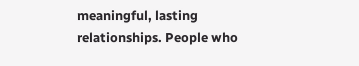meaningful, lasting relationships. People who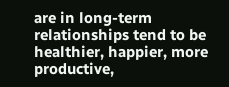are in long-term relationships tend to be healthier, happier, more productive,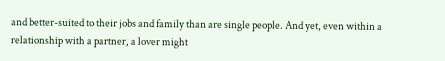and better-suited to their jobs and family than are single people. And yet, even within a relationship with a partner, a lover might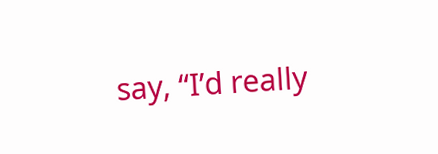say, “I’d really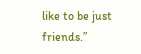like to be just friends.”